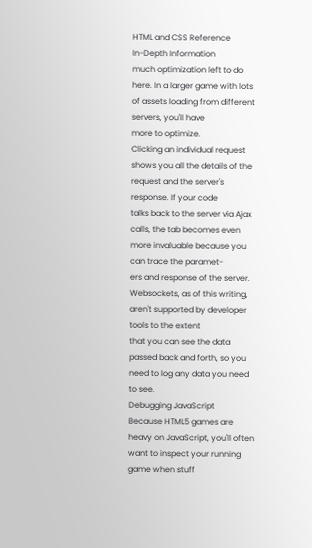HTML and CSS Reference
In-Depth Information
much optimization left to do here. In a larger game with lots of assets loading from different servers, you'll have
more to optimize.
Clicking an individual request shows you all the details of the request and the server's response. If your code
talks back to the server via Ajax calls, the tab becomes even more invaluable because you can trace the paramet-
ers and response of the server. Websockets, as of this writing, aren't supported by developer tools to the extent
that you can see the data passed back and forth, so you need to log any data you need to see.
Debugging JavaScript
Because HTML5 games are heavy on JavaScript, you'll often want to inspect your running game when stuff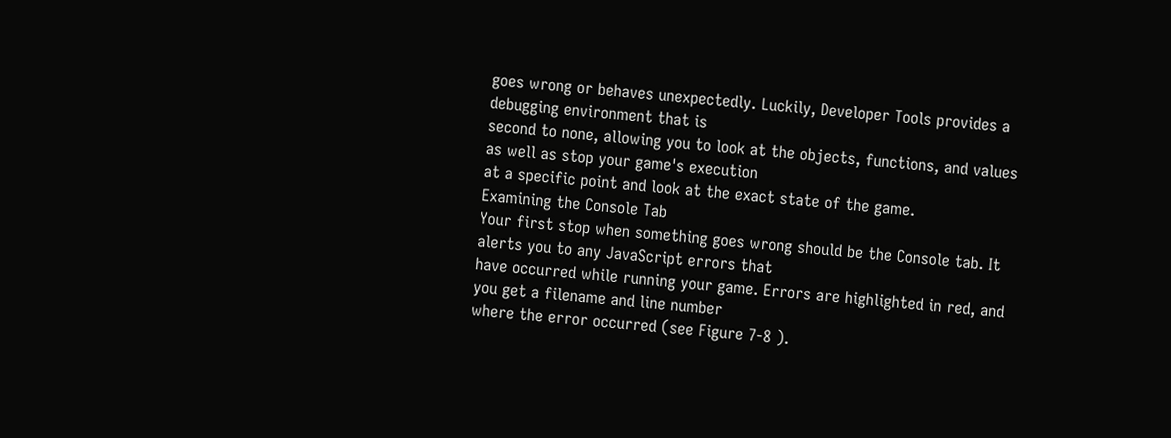goes wrong or behaves unexpectedly. Luckily, Developer Tools provides a debugging environment that is
second to none, allowing you to look at the objects, functions, and values as well as stop your game's execution
at a specific point and look at the exact state of the game.
Examining the Console Tab
Your first stop when something goes wrong should be the Console tab. It alerts you to any JavaScript errors that
have occurred while running your game. Errors are highlighted in red, and you get a filename and line number
where the error occurred (see Figure 7-8 ).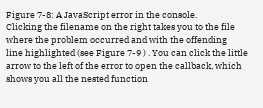Figure 7-8: A JavaScript error in the console.
Clicking the filename on the right takes you to the file where the problem occurred and with the offending
line highlighted (see Figure 7-9 ) . You can click the little arrow to the left of the error to open the callback, which
shows you all the nested function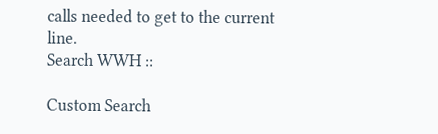calls needed to get to the current line.
Search WWH ::

Custom Search